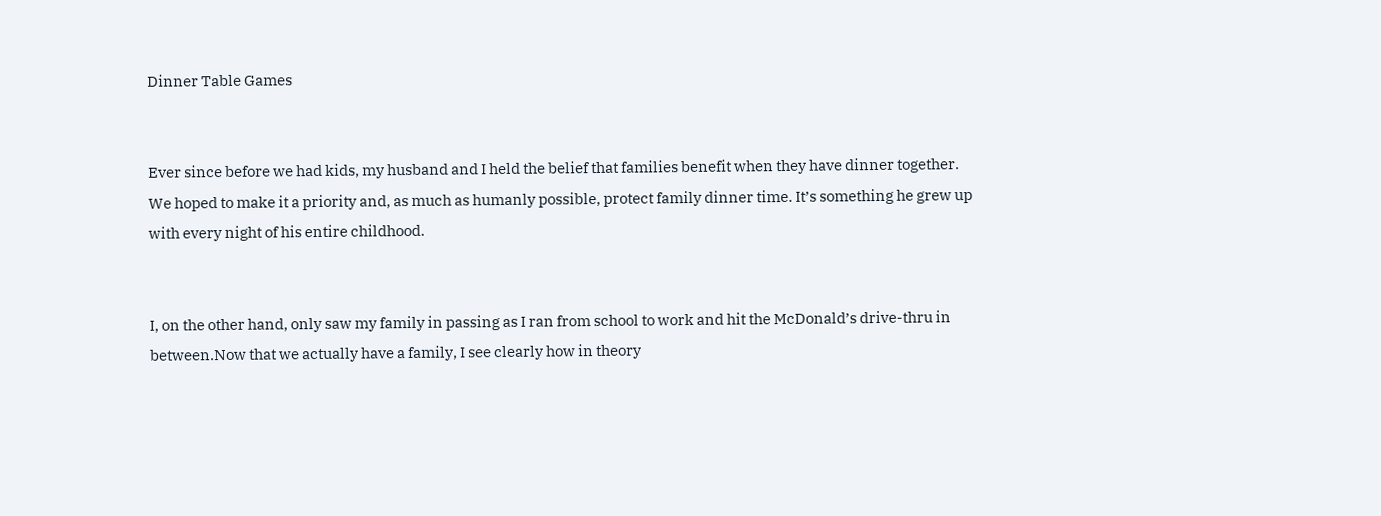Dinner Table Games


Ever since before we had kids, my husband and I held the belief that families benefit when they have dinner together. We hoped to make it a priority and, as much as humanly possible, protect family dinner time. It’s something he grew up with every night of his entire childhood.


I, on the other hand, only saw my family in passing as I ran from school to work and hit the McDonald’s drive-thru in between.Now that we actually have a family, I see clearly how in theory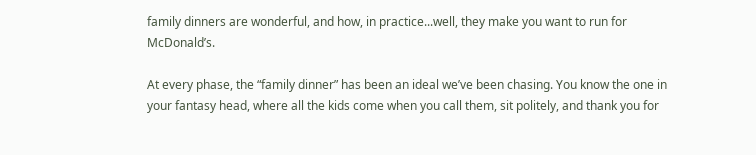family dinners are wonderful, and how, in practice...well, they make you want to run for McDonald’s.

At every phase, the “family dinner” has been an ideal we’ve been chasing. You know the one in your fantasy head, where all the kids come when you call them, sit politely, and thank you for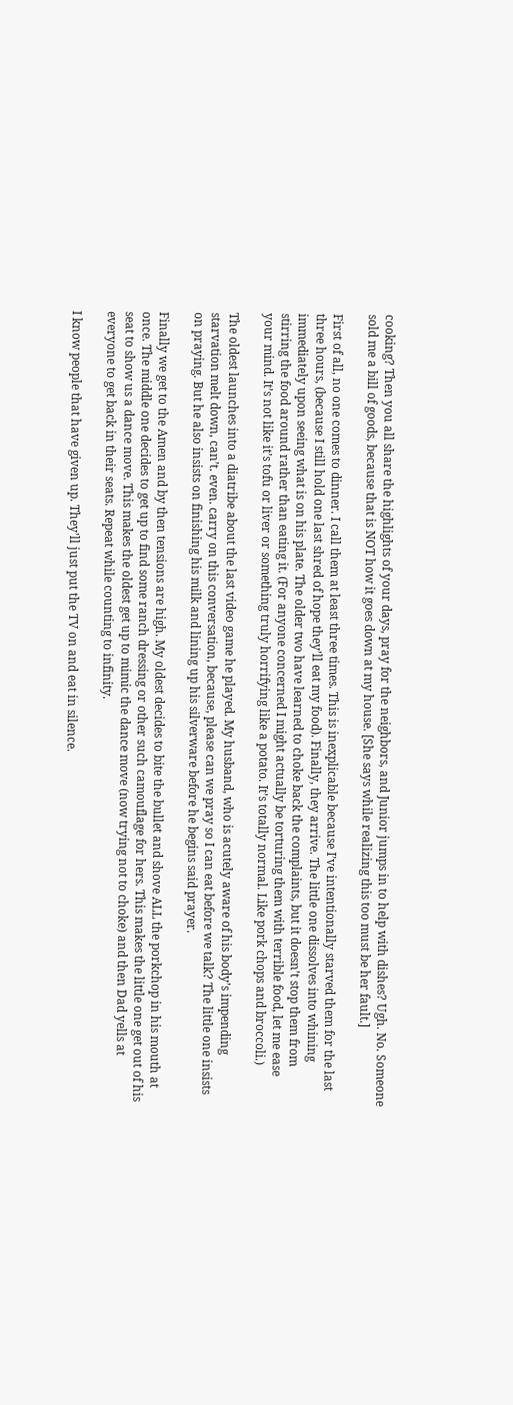cooking? Then you all share the highlights of your days, pray for the neighbors, and Junior jumps in to help with dishes? Ugh. No. Someone sold me a bill of goods, because that is NOT how it goes down at my house. [She says while realizing this too must be her fault.]

First of all, no one comes to dinner. I call them at least three times. This is inexplicable because I’ve intentionally starved them for the last three hours, (because I still hold one last shred of hope they’ll eat my food). Finally, they arrive. The little one dissolves into whining immediately upon seeing what is on his plate. The older two have learned to choke back the complaints, but it doesn’t stop them from stirring the food around rather than eating it. (For anyone concerned I might actually be torturing them with terrible food, let me ease your mind. It’s not like it’s tofu or liver or something truly horrifying like a potato. It’s totally normal. Like pork chops and broccoli.)

The oldest launches into a diatribe about the last video game he played. My husband, who is acutely aware of his body’s impending starvation melt down, can’t. even. carry on this conversation, because, please can we pray so I can eat before we talk? The little one insists on praying. But he also insists on finishing his milk and lining up his silverware before he begins said prayer.

Finally we get to the Amen and by then tensions are high. My oldest decides to bite the bullet and shove ALL the porkchop in his mouth at once. The middle one decides to get up to find some ranch dressing or other such camouflage for hers. This makes the little one get out of his seat to show us a dance move. This makes the oldest get up to mimic the dance move (now trying not to choke) and then Dad yells at everyone to get back in their seats. Repeat while counting to infinity.

I know people that have given up. They’ll just put the TV on and eat in silence.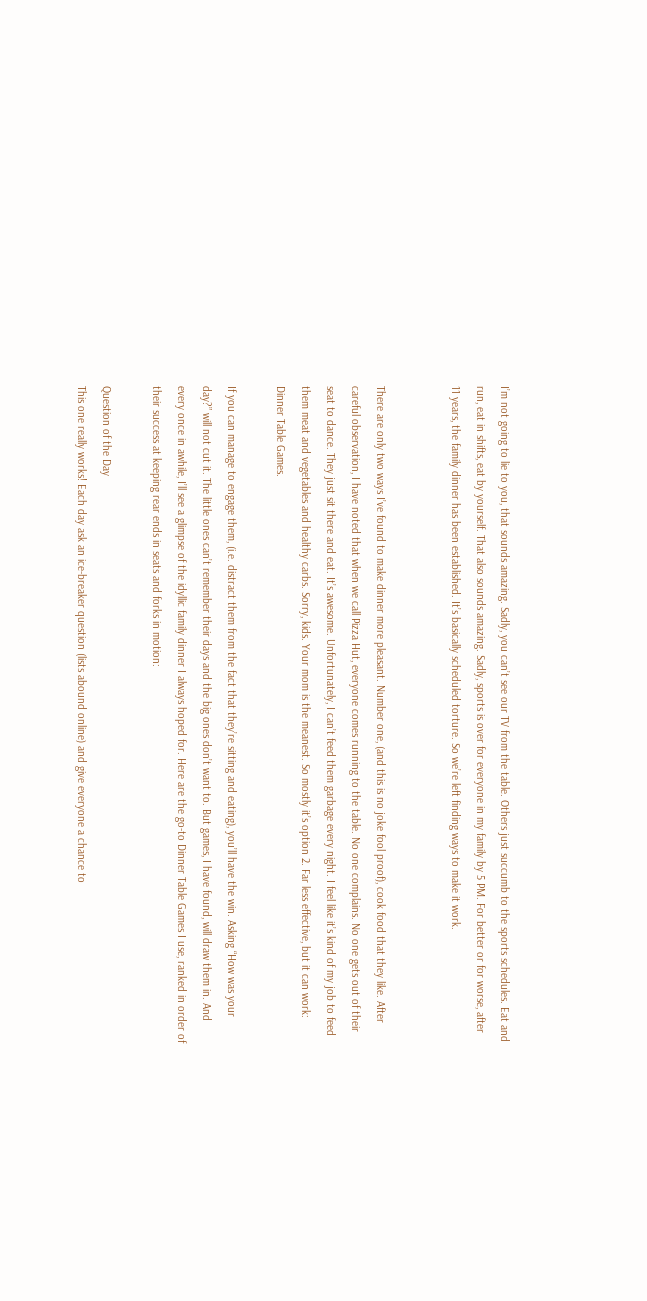I’m not going to lie to you, that sounds amazing. Sadly, you can’t see our TV from the table. Others just succumb to the sports schedules. Eat and run, eat in shifts, eat by yourself. That also sounds amazing. Sadly, sports is over for everyone in my family by 5 PM. For better or for worse, after 11 years, the family dinner has been established. It’s basically scheduled torture. So we’re left finding ways to make it work.


There are only two ways I’ve found to make dinner more pleasant. Number one, (and this is no joke fool proof), cook food that they like. After careful observation, I have noted that when we call Pizza Hut, everyone comes running to the table. No one complains. No one gets out of their seat to dance. They just sit there and eat. It’s awesome. Unfortunately, I can’t feed them garbage every night. I feel like it’s kind of my job to feed them meat and vegetables and healthy carbs. Sorry, kids. Your mom is the meanest. So mostly it’s option 2. Far less effective, but it can work: Dinner Table Games.

If you can manage to engage them, (i.e. distract them from the fact that they’re sitting and eating), you’ll have the win. Asking “How was your day?” will not cut it. The little ones can’t remember their days and the big ones don’t want to. But games, I have found, will draw them in. And every once in awhile, I’ll see a glimpse of the idyllic family dinner I always hoped for. Here are the go-to Dinner Table Games I use, ranked in order of their success at keeping rear ends in seats and forks in motion:

Question of the Day
This one really works! Each day ask an ice-breaker question (lists abound online) and give everyone a chance to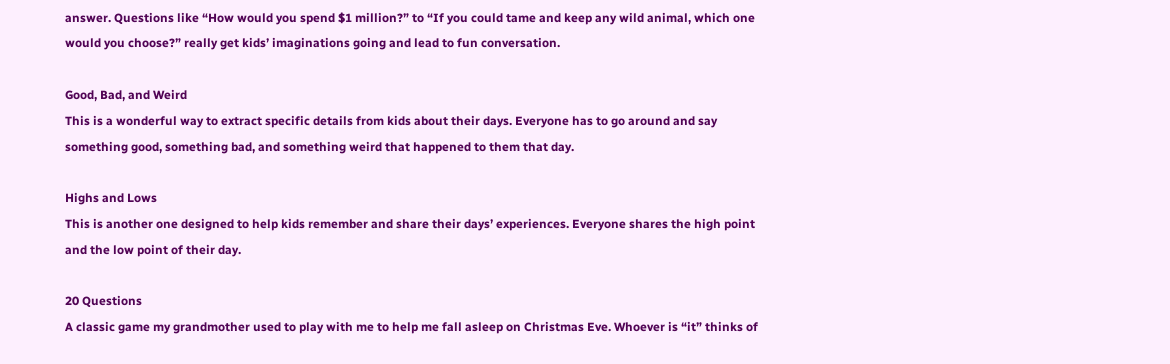answer. Questions like “How would you spend $1 million?” to “If you could tame and keep any wild animal, which one would you choose?” really get kids’ imaginations going and lead to fun conversation.

Good, Bad, and Weird
This is a wonderful way to extract specific details from kids about their days. Everyone has to go around and say something good, something bad, and something weird that happened to them that day.

Highs and Lows
This is another one designed to help kids remember and share their days’ experiences. Everyone shares the high point and the low point of their day.

20 Questions
A classic game my grandmother used to play with me to help me fall asleep on Christmas Eve. Whoever is “it” thinks of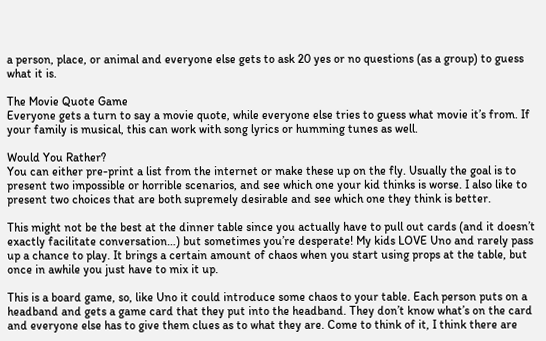a person, place, or animal and everyone else gets to ask 20 yes or no questions (as a group) to guess what it is.

The Movie Quote Game
Everyone gets a turn to say a movie quote, while everyone else tries to guess what movie it’s from. If your family is musical, this can work with song lyrics or humming tunes as well.

Would You Rather?
You can either pre-print a list from the internet or make these up on the fly. Usually the goal is to present two impossible or horrible scenarios, and see which one your kid thinks is worse. I also like to present two choices that are both supremely desirable and see which one they think is better.

This might not be the best at the dinner table since you actually have to pull out cards (and it doesn’t exactly facilitate conversation…) but sometimes you’re desperate! My kids LOVE Uno and rarely pass up a chance to play. It brings a certain amount of chaos when you start using props at the table, but once in awhile you just have to mix it up.

This is a board game, so, like Uno it could introduce some chaos to your table. Each person puts on a headband and gets a game card that they put into the headband. They don’t know what’s on the card and everyone else has to give them clues as to what they are. Come to think of it, I think there are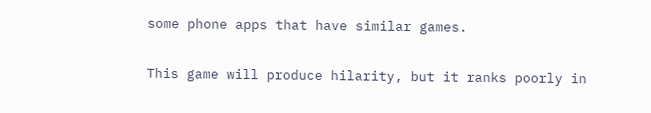some phone apps that have similar games.

This game will produce hilarity, but it ranks poorly in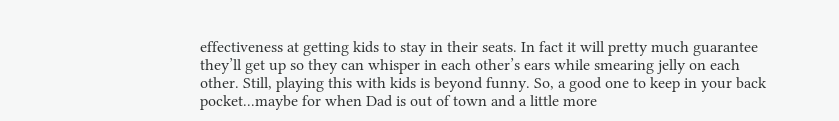effectiveness at getting kids to stay in their seats. In fact it will pretty much guarantee they’ll get up so they can whisper in each other’s ears while smearing jelly on each other. Still, playing this with kids is beyond funny. So, a good one to keep in your back pocket...maybe for when Dad is out of town and a little more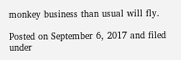monkey business than usual will fly.

Posted on September 6, 2017 and filed under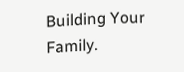Building Your Family.